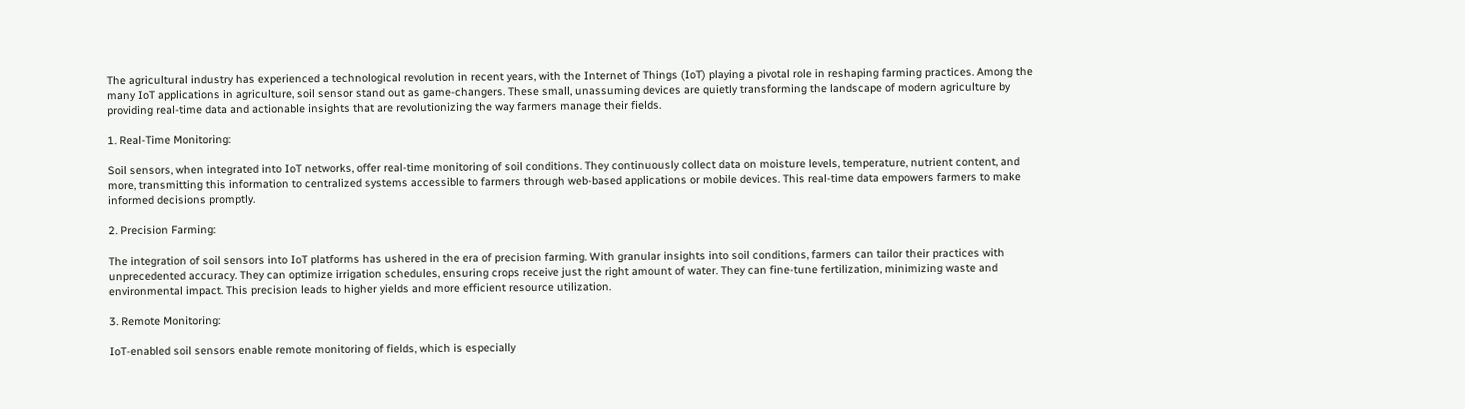The agricultural industry has experienced a technological revolution in recent years, with the Internet of Things (IoT) playing a pivotal role in reshaping farming practices. Among the many IoT applications in agriculture, soil sensor stand out as game-changers. These small, unassuming devices are quietly transforming the landscape of modern agriculture by providing real-time data and actionable insights that are revolutionizing the way farmers manage their fields.

1. Real-Time Monitoring:

Soil sensors, when integrated into IoT networks, offer real-time monitoring of soil conditions. They continuously collect data on moisture levels, temperature, nutrient content, and more, transmitting this information to centralized systems accessible to farmers through web-based applications or mobile devices. This real-time data empowers farmers to make informed decisions promptly.

2. Precision Farming:

The integration of soil sensors into IoT platforms has ushered in the era of precision farming. With granular insights into soil conditions, farmers can tailor their practices with unprecedented accuracy. They can optimize irrigation schedules, ensuring crops receive just the right amount of water. They can fine-tune fertilization, minimizing waste and environmental impact. This precision leads to higher yields and more efficient resource utilization.

3. Remote Monitoring:

IoT-enabled soil sensors enable remote monitoring of fields, which is especially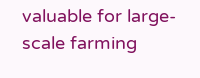valuable for large-scale farming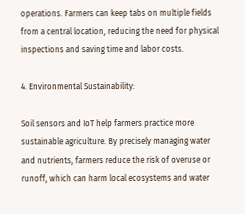operations. Farmers can keep tabs on multiple fields from a central location, reducing the need for physical inspections and saving time and labor costs.

4. Environmental Sustainability:

Soil sensors and IoT help farmers practice more sustainable agriculture. By precisely managing water and nutrients, farmers reduce the risk of overuse or runoff, which can harm local ecosystems and water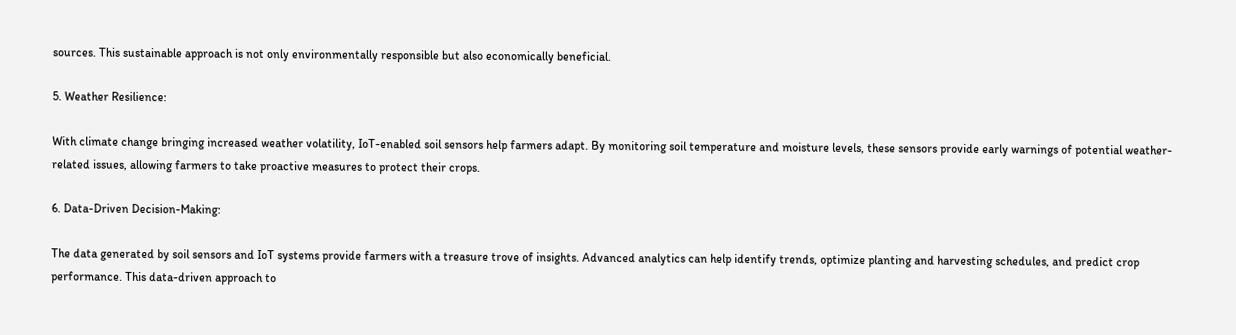sources. This sustainable approach is not only environmentally responsible but also economically beneficial.

5. Weather Resilience:

With climate change bringing increased weather volatility, IoT-enabled soil sensors help farmers adapt. By monitoring soil temperature and moisture levels, these sensors provide early warnings of potential weather-related issues, allowing farmers to take proactive measures to protect their crops.

6. Data-Driven Decision-Making:

The data generated by soil sensors and IoT systems provide farmers with a treasure trove of insights. Advanced analytics can help identify trends, optimize planting and harvesting schedules, and predict crop performance. This data-driven approach to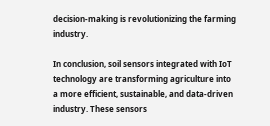decision-making is revolutionizing the farming industry.

In conclusion, soil sensors integrated with IoT technology are transforming agriculture into a more efficient, sustainable, and data-driven industry. These sensors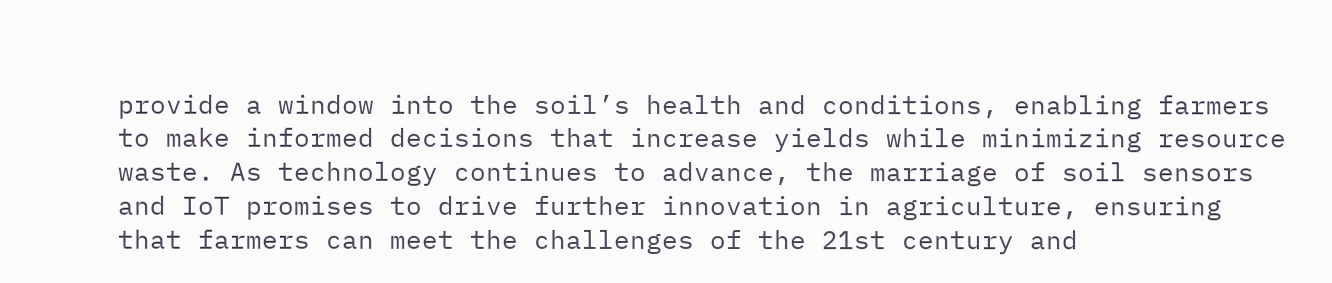provide a window into the soil’s health and conditions, enabling farmers to make informed decisions that increase yields while minimizing resource waste. As technology continues to advance, the marriage of soil sensors and IoT promises to drive further innovation in agriculture, ensuring that farmers can meet the challenges of the 21st century and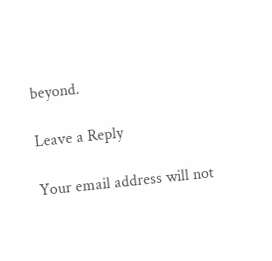beyond.

Leave a Reply

Your email address will not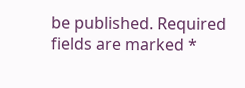be published. Required fields are marked *